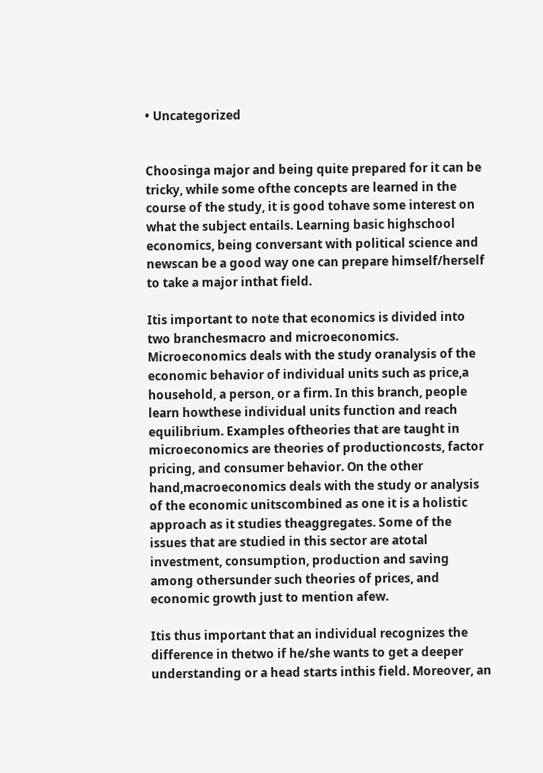• Uncategorized


Choosinga major and being quite prepared for it can be tricky, while some ofthe concepts are learned in the course of the study, it is good tohave some interest on what the subject entails. Learning basic highschool economics, being conversant with political science and newscan be a good way one can prepare himself/herself to take a major inthat field.

Itis important to note that economics is divided into two branchesmacro and microeconomics. Microeconomics deals with the study oranalysis of the economic behavior of individual units such as price,a household, a person, or a firm. In this branch, people learn howthese individual units function and reach equilibrium. Examples oftheories that are taught in microeconomics are theories of productioncosts, factor pricing, and consumer behavior. On the other hand,macroeconomics deals with the study or analysis of the economic unitscombined as one it is a holistic approach as it studies theaggregates. Some of the issues that are studied in this sector are atotal investment, consumption, production and saving among othersunder such theories of prices, and economic growth just to mention afew.

Itis thus important that an individual recognizes the difference in thetwo if he/she wants to get a deeper understanding or a head starts inthis field. Moreover, an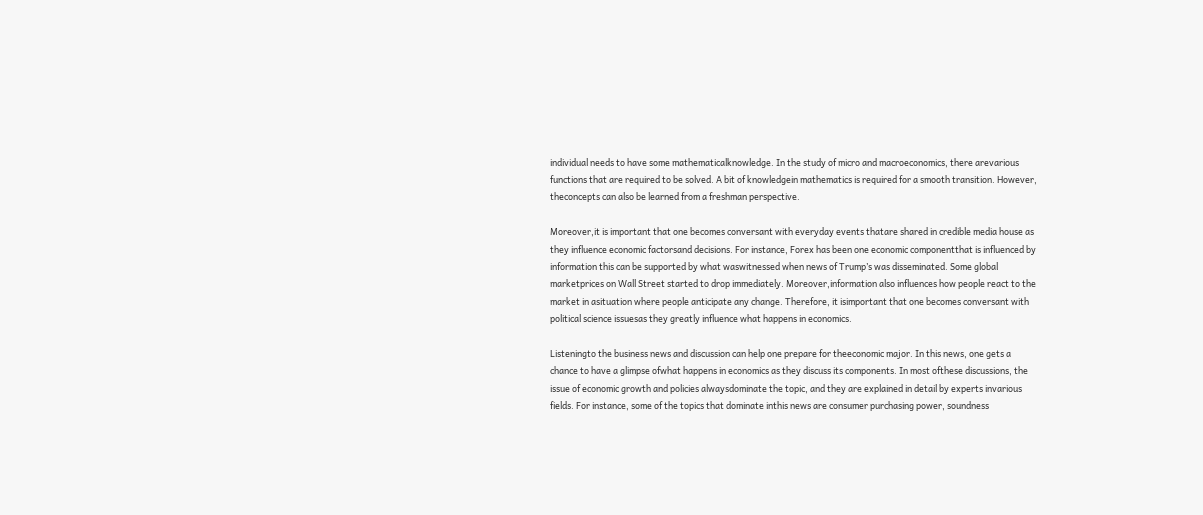individual needs to have some mathematicalknowledge. In the study of micro and macroeconomics, there arevarious functions that are required to be solved. A bit of knowledgein mathematics is required for a smooth transition. However, theconcepts can also be learned from a freshman perspective.

Moreover,it is important that one becomes conversant with everyday events thatare shared in credible media house as they influence economic factorsand decisions. For instance, Forex has been one economic componentthat is influenced by information this can be supported by what waswitnessed when news of Trump’s was disseminated. Some global marketprices on Wall Street started to drop immediately. Moreover,information also influences how people react to the market in asituation where people anticipate any change. Therefore, it isimportant that one becomes conversant with political science issuesas they greatly influence what happens in economics.

Listeningto the business news and discussion can help one prepare for theeconomic major. In this news, one gets a chance to have a glimpse ofwhat happens in economics as they discuss its components. In most ofthese discussions, the issue of economic growth and policies alwaysdominate the topic, and they are explained in detail by experts invarious fields. For instance, some of the topics that dominate inthis news are consumer purchasing power, soundness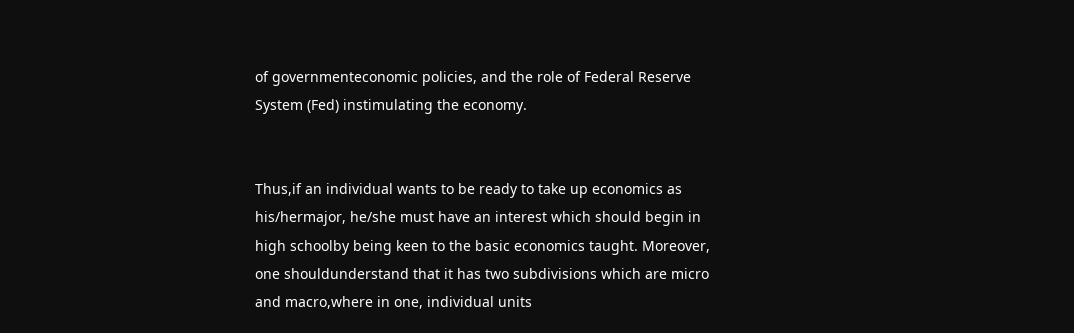of governmenteconomic policies, and the role of Federal Reserve System (Fed) instimulating the economy.


Thus,if an individual wants to be ready to take up economics as his/hermajor, he/she must have an interest which should begin in high schoolby being keen to the basic economics taught. Moreover, one shouldunderstand that it has two subdivisions which are micro and macro,where in one, individual units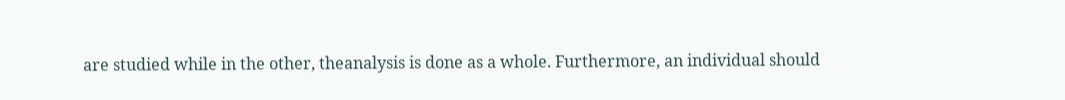are studied while in the other, theanalysis is done as a whole. Furthermore, an individual should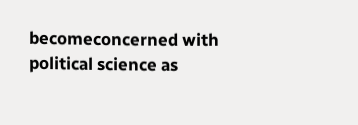becomeconcerned with political science as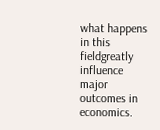what happens in this fieldgreatly influence major outcomes in economics.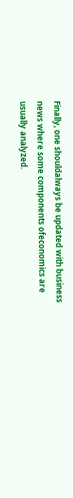Finally, one shouldalways be updated with business news where some components ofeconomics are usually analyzed.